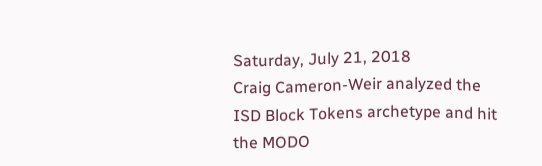Saturday, July 21, 2018
Craig Cameron-Weir analyzed the ISD Block Tokens archetype and hit the MODO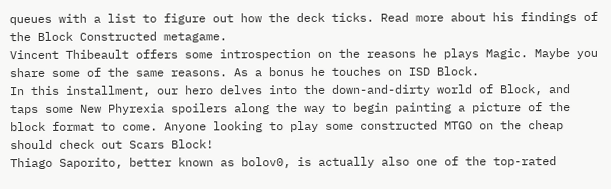queues with a list to figure out how the deck ticks. Read more about his findings of the Block Constructed metagame.
Vincent Thibeault offers some introspection on the reasons he plays Magic. Maybe you share some of the same reasons. As a bonus he touches on ISD Block.
In this installment, our hero delves into the down-and-dirty world of Block, and taps some New Phyrexia spoilers along the way to begin painting a picture of the block format to come. Anyone looking to play some constructed MTGO on the cheap should check out Scars Block!
Thiago Saporito, better known as bolov0, is actually also one of the top-rated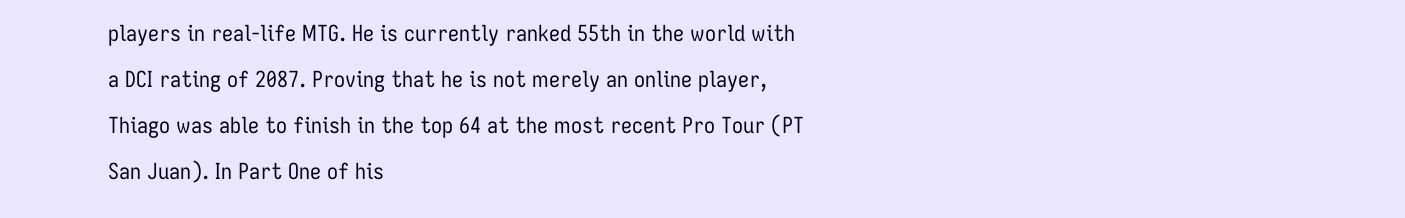players in real-life MTG. He is currently ranked 55th in the world with a DCI rating of 2087. Proving that he is not merely an online player, Thiago was able to finish in the top 64 at the most recent Pro Tour (PT San Juan). In Part One of his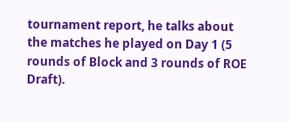tournament report, he talks about the matches he played on Day 1 (5 rounds of Block and 3 rounds of ROE Draft).